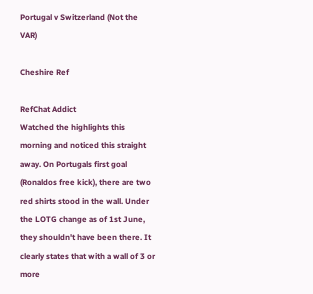Portugal v Switzerland (Not the VAR)

Cheshire Ref

RefChat Addict
Watched the highlights this morning and noticed this straight away. On Portugals first goal (Ronaldos free kick), there are two red shirts stood in the wall. Under the LOTG change as of 1st June, they shouldn't have been there. It clearly states that with a wall of 3 or more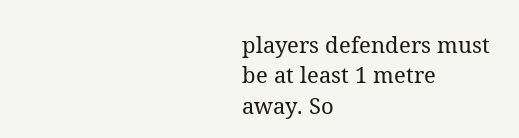players defenders must be at least 1 metre away. So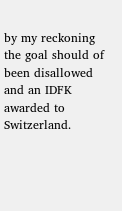by my reckoning the goal should of been disallowed and an IDFK awarded to Switzerland.